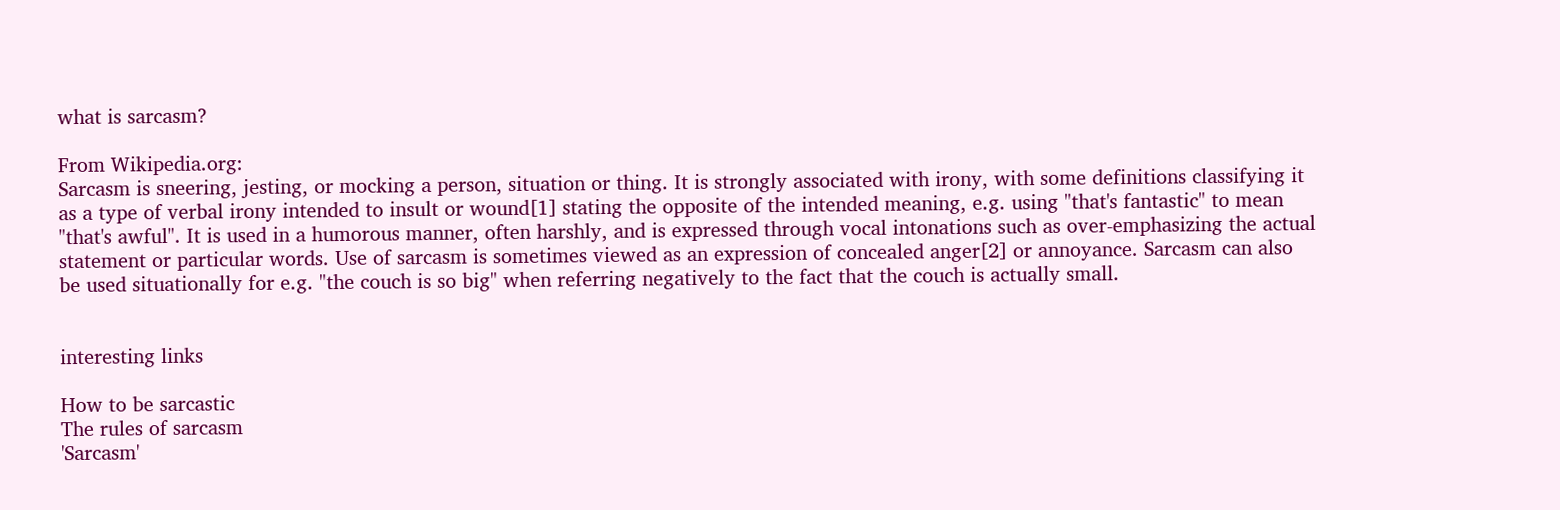what is sarcasm?

From Wikipedia.org:
Sarcasm is sneering, jesting, or mocking a person, situation or thing. It is strongly associated with irony, with some definitions classifying it as a type of verbal irony intended to insult or wound[1] stating the opposite of the intended meaning, e.g. using "that's fantastic" to mean "that's awful". It is used in a humorous manner, often harshly, and is expressed through vocal intonations such as over-emphasizing the actual statement or particular words. Use of sarcasm is sometimes viewed as an expression of concealed anger[2] or annoyance. Sarcasm can also be used situationally for e.g. "the couch is so big" when referring negatively to the fact that the couch is actually small.


interesting links

How to be sarcastic
The rules of sarcasm
'Sarcasm'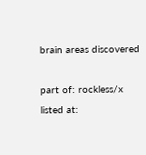brain areas discovered

part of: rockless/x
listed at: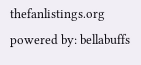thefanlistings.org
powered by: bellabuffs